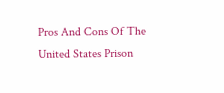Pros And Cons Of The United States Prison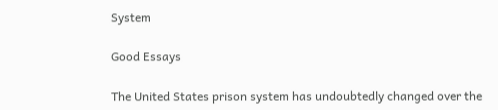System

Good Essays

The United States prison system has undoubtedly changed over the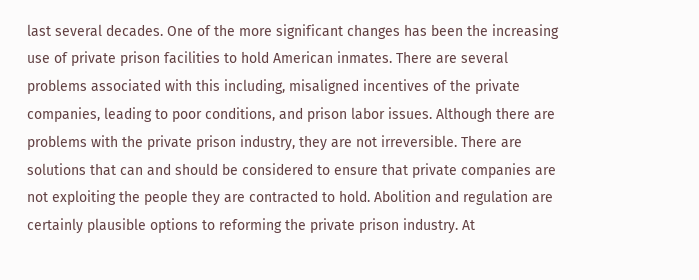last several decades. One of the more significant changes has been the increasing use of private prison facilities to hold American inmates. There are several problems associated with this including, misaligned incentives of the private companies, leading to poor conditions, and prison labor issues. Although there are problems with the private prison industry, they are not irreversible. There are solutions that can and should be considered to ensure that private companies are not exploiting the people they are contracted to hold. Abolition and regulation are certainly plausible options to reforming the private prison industry. At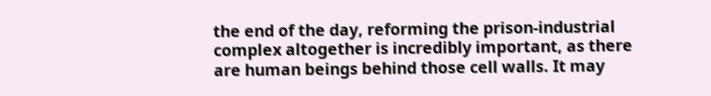the end of the day, reforming the prison-industrial complex altogether is incredibly important, as there are human beings behind those cell walls. It may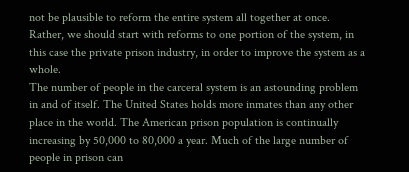not be plausible to reform the entire system all together at once. Rather, we should start with reforms to one portion of the system, in this case the private prison industry, in order to improve the system as a whole.
The number of people in the carceral system is an astounding problem in and of itself. The United States holds more inmates than any other place in the world. The American prison population is continually increasing by 50,000 to 80,000 a year. Much of the large number of people in prison can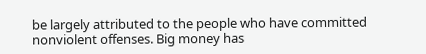be largely attributed to the people who have committed nonviolent offenses. Big money has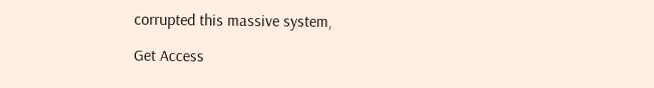corrupted this massive system,

Get Access